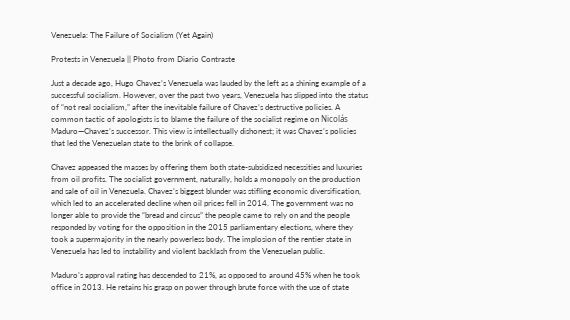Venezuela: The Failure of Socialism (Yet Again)

Protests in Venezuela || Photo from Diario Contraste

Just a decade ago, Hugo Chavez’s Venezuela was lauded by the left as a shining example of a successful socialism. However, over the past two years, Venezuela has slipped into the status of “not real socialism,” after the inevitable failure of Chavez’s destructive policies. A common tactic of apologists is to blame the failure of the socialist regime on Nicolás Maduro—Chavez’s successor. This view is intellectually dishonest; it was Chavez’s policies that led the Venezuelan state to the brink of collapse.

Chavez appeased the masses by offering them both state-subsidized necessities and luxuries from oil profits. The socialist government, naturally, holds a monopoly on the production and sale of oil in Venezuela. Chavez’s biggest blunder was stifling economic diversification, which led to an accelerated decline when oil prices fell in 2014. The government was no longer able to provide the “bread and circus” the people came to rely on and the people responded by voting for the opposition in the 2015 parliamentary elections, where they took a supermajority in the nearly powerless body. The implosion of the rentier state in Venezuela has led to instability and violent backlash from the Venezuelan public.

Maduro’s approval rating has descended to 21%, as opposed to around 45% when he took office in 2013. He retains his grasp on power through brute force with the use of state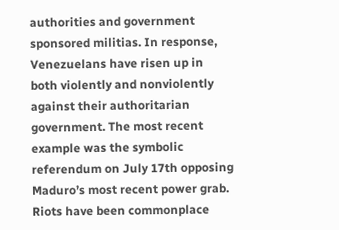authorities and government sponsored militias. In response, Venezuelans have risen up in both violently and nonviolently against their authoritarian government. The most recent example was the symbolic referendum on July 17th opposing Maduro’s most recent power grab. Riots have been commonplace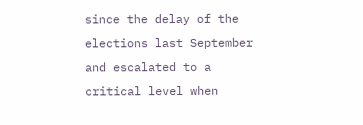since the delay of the elections last September and escalated to a critical level when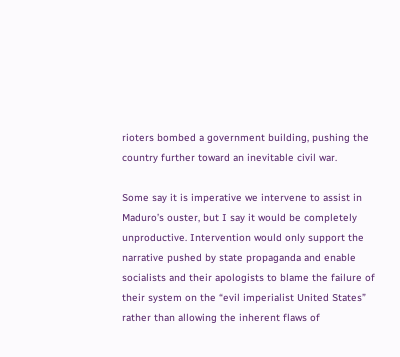rioters bombed a government building, pushing the country further toward an inevitable civil war.

Some say it is imperative we intervene to assist in Maduro’s ouster, but I say it would be completely unproductive. Intervention would only support the narrative pushed by state propaganda and enable socialists and their apologists to blame the failure of their system on the “evil imperialist United States” rather than allowing the inherent flaws of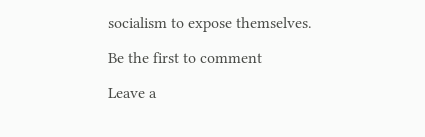socialism to expose themselves.

Be the first to comment

Leave a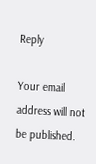Reply

Your email address will not be published.